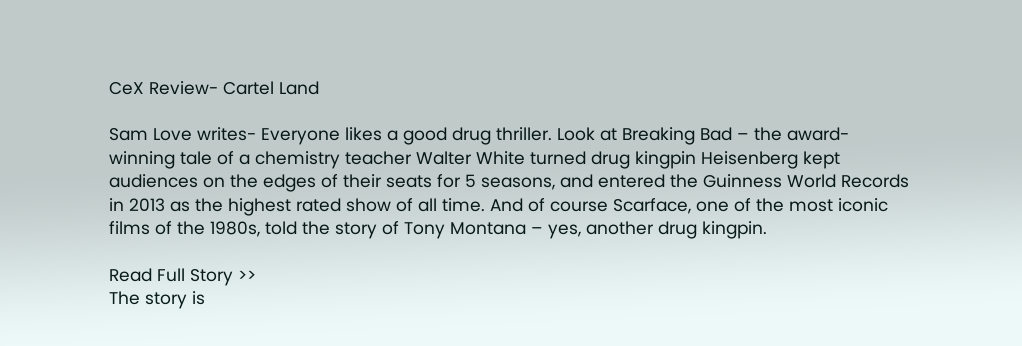CeX Review- Cartel Land

Sam Love writes- Everyone likes a good drug thriller. Look at Breaking Bad – the award-winning tale of a chemistry teacher Walter White turned drug kingpin Heisenberg kept audiences on the edges of their seats for 5 seasons, and entered the Guinness World Records in 2013 as the highest rated show of all time. And of course Scarface, one of the most iconic films of the 1980s, told the story of Tony Montana – yes, another drug kingpin.

Read Full Story >>
The story is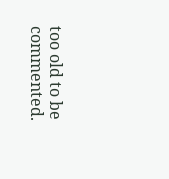too old to be commented.